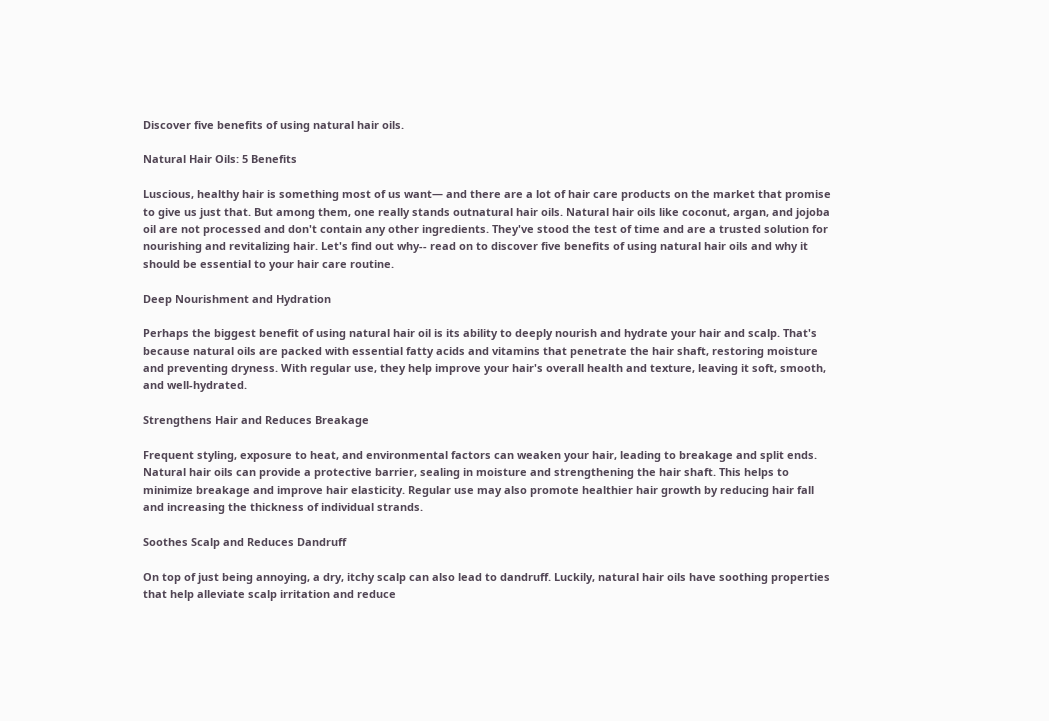Discover five benefits of using natural hair oils.

Natural Hair Oils: 5 Benefits

Luscious, healthy hair is something most of us want— and there are a lot of hair care products on the market that promise to give us just that. But among them, one really stands outnatural hair oils. Natural hair oils like coconut, argan, and jojoba oil are not processed and don't contain any other ingredients. They've stood the test of time and are a trusted solution for nourishing and revitalizing hair. Let's find out why-- read on to discover five benefits of using natural hair oils and why it should be essential to your hair care routine.

Deep Nourishment and Hydration

Perhaps the biggest benefit of using natural hair oil is its ability to deeply nourish and hydrate your hair and scalp. That's because natural oils are packed with essential fatty acids and vitamins that penetrate the hair shaft, restoring moisture and preventing dryness. With regular use, they help improve your hair's overall health and texture, leaving it soft, smooth, and well-hydrated.

Strengthens Hair and Reduces Breakage

Frequent styling, exposure to heat, and environmental factors can weaken your hair, leading to breakage and split ends. Natural hair oils can provide a protective barrier, sealing in moisture and strengthening the hair shaft. This helps to minimize breakage and improve hair elasticity. Regular use may also promote healthier hair growth by reducing hair fall and increasing the thickness of individual strands.

Soothes Scalp and Reduces Dandruff

On top of just being annoying, a dry, itchy scalp can also lead to dandruff. Luckily, natural hair oils have soothing properties that help alleviate scalp irritation and reduce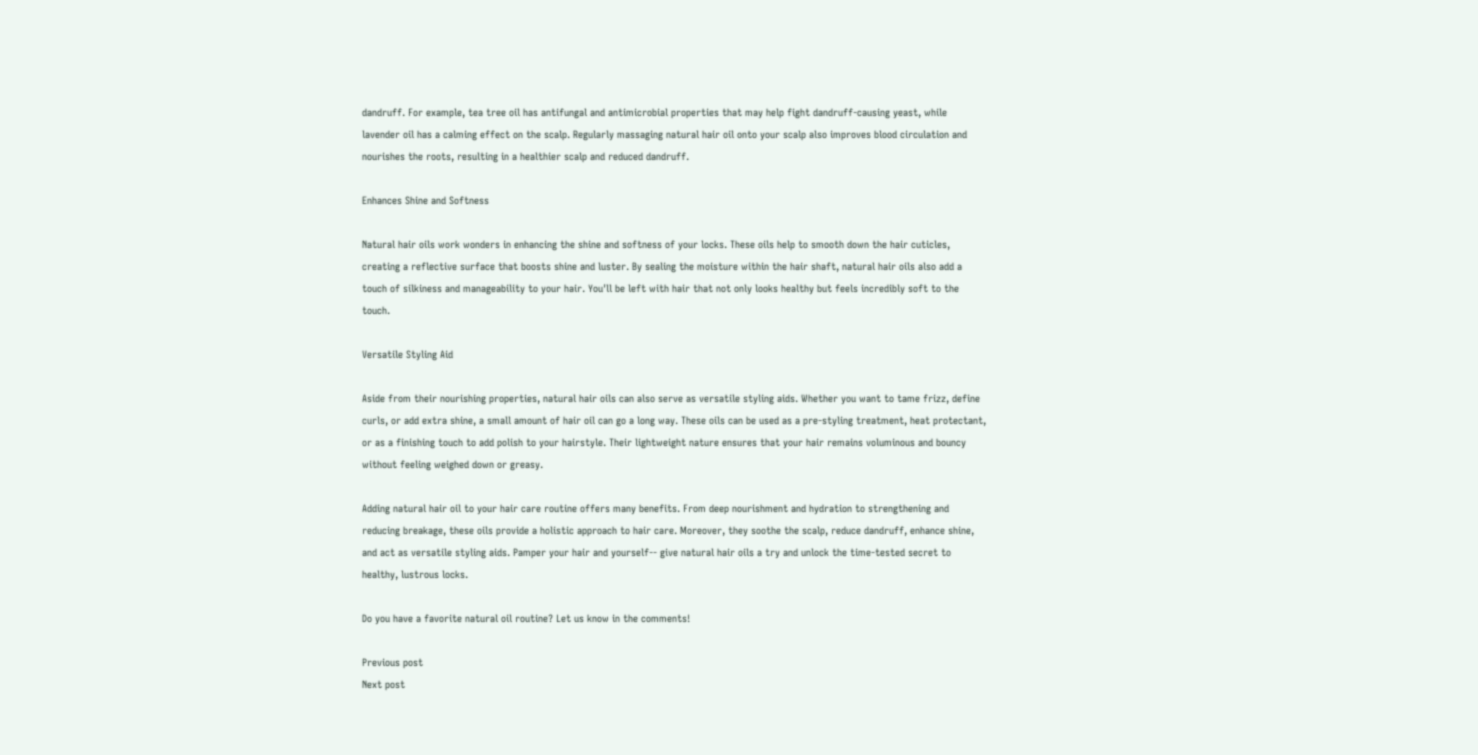dandruff. For example, tea tree oil has antifungal and antimicrobial properties that may help fight dandruff-causing yeast, while lavender oil has a calming effect on the scalp. Regularly massaging natural hair oil onto your scalp also improves blood circulation and nourishes the roots, resulting in a healthier scalp and reduced dandruff.

Enhances Shine and Softness

Natural hair oils work wonders in enhancing the shine and softness of your locks. These oils help to smooth down the hair cuticles, creating a reflective surface that boosts shine and luster. By sealing the moisture within the hair shaft, natural hair oils also add a touch of silkiness and manageability to your hair. You'll be left with hair that not only looks healthy but feels incredibly soft to the touch.

Versatile Styling Aid

Aside from their nourishing properties, natural hair oils can also serve as versatile styling aids. Whether you want to tame frizz, define curls, or add extra shine, a small amount of hair oil can go a long way. These oils can be used as a pre-styling treatment, heat protectant, or as a finishing touch to add polish to your hairstyle. Their lightweight nature ensures that your hair remains voluminous and bouncy without feeling weighed down or greasy.

Adding natural hair oil to your hair care routine offers many benefits. From deep nourishment and hydration to strengthening and reducing breakage, these oils provide a holistic approach to hair care. Moreover, they soothe the scalp, reduce dandruff, enhance shine, and act as versatile styling aids. Pamper your hair and yourself-- give natural hair oils a try and unlock the time-tested secret to healthy, lustrous locks.

Do you have a favorite natural oil routine? Let us know in the comments!

Previous post
Next post